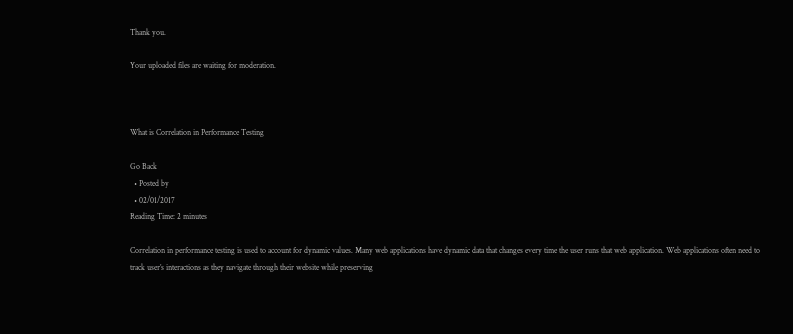Thank you.

Your uploaded files are waiting for moderation.



What is Correlation in Performance Testing

Go Back
  • Posted by
  • 02/01/2017
Reading Time: 2 minutes

Correlation in performance testing is used to account for dynamic values. Many web applications have dynamic data that changes every time the user runs that web application. Web applications often need to track user’s interactions as they navigate through their website while preserving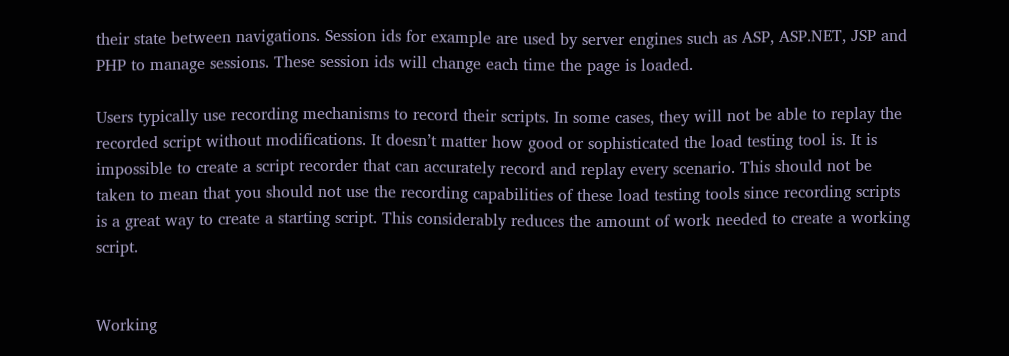their state between navigations. Session ids for example are used by server engines such as ASP, ASP.NET, JSP and PHP to manage sessions. These session ids will change each time the page is loaded.

Users typically use recording mechanisms to record their scripts. In some cases, they will not be able to replay the recorded script without modifications. It doesn’t matter how good or sophisticated the load testing tool is. It is impossible to create a script recorder that can accurately record and replay every scenario. This should not be taken to mean that you should not use the recording capabilities of these load testing tools since recording scripts is a great way to create a starting script. This considerably reduces the amount of work needed to create a working script.


Working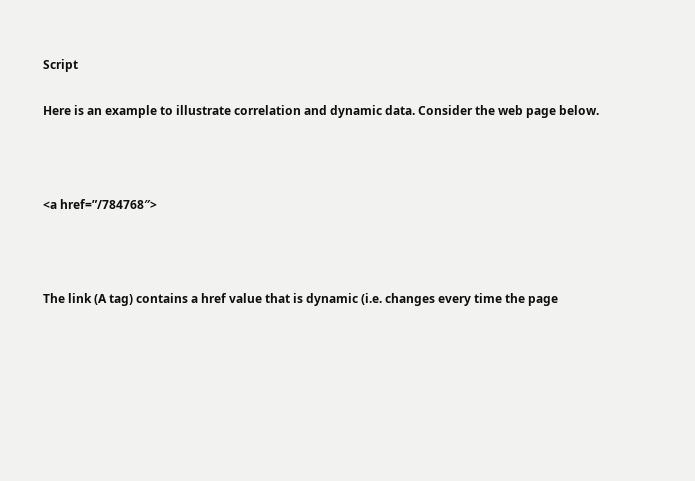Script

Here is an example to illustrate correlation and dynamic data. Consider the web page below.



<a href=”/784768″>



The link (A tag) contains a href value that is dynamic (i.e. changes every time the page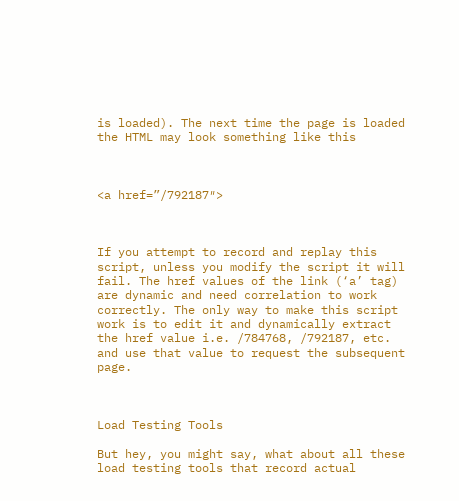is loaded). The next time the page is loaded the HTML may look something like this



<a href=”/792187″>



If you attempt to record and replay this script, unless you modify the script it will fail. The href values of the link (‘a’ tag) are dynamic and need correlation to work correctly. The only way to make this script work is to edit it and dynamically extract the href value i.e. /784768, /792187, etc. and use that value to request the subsequent page.



Load Testing Tools

But hey, you might say, what about all these load testing tools that record actual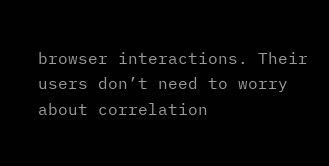browser interactions. Their users don’t need to worry about correlation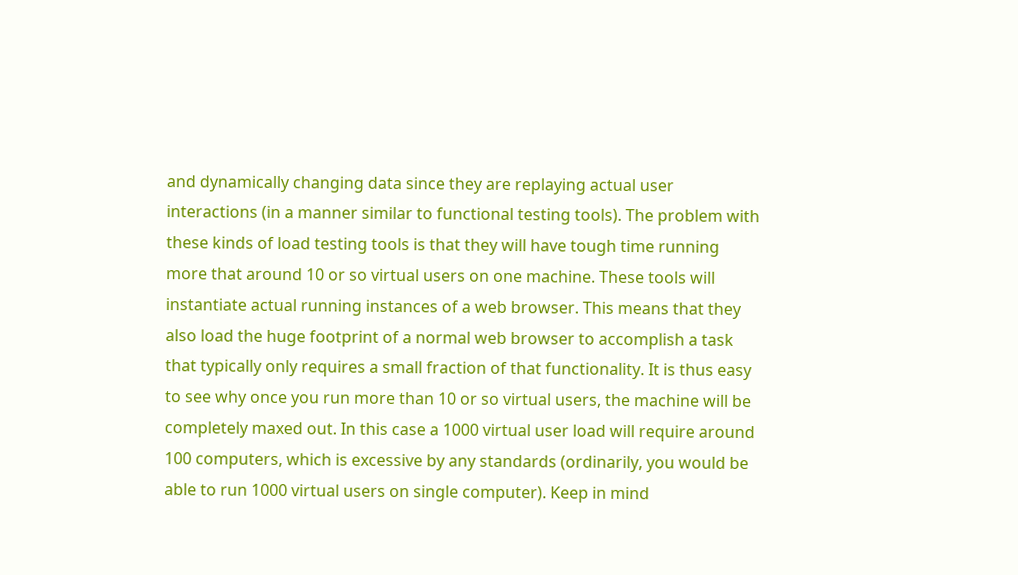and dynamically changing data since they are replaying actual user interactions (in a manner similar to functional testing tools). The problem with these kinds of load testing tools is that they will have tough time running more that around 10 or so virtual users on one machine. These tools will instantiate actual running instances of a web browser. This means that they also load the huge footprint of a normal web browser to accomplish a task that typically only requires a small fraction of that functionality. It is thus easy to see why once you run more than 10 or so virtual users, the machine will be completely maxed out. In this case a 1000 virtual user load will require around 100 computers, which is excessive by any standards (ordinarily, you would be able to run 1000 virtual users on single computer). Keep in mind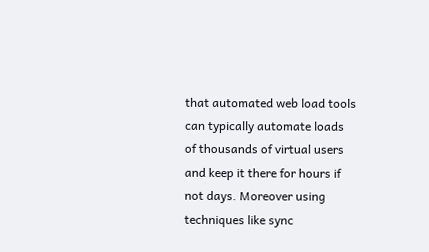that automated web load tools can typically automate loads of thousands of virtual users and keep it there for hours if not days. Moreover using techniques like sync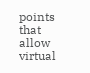points that allow virtual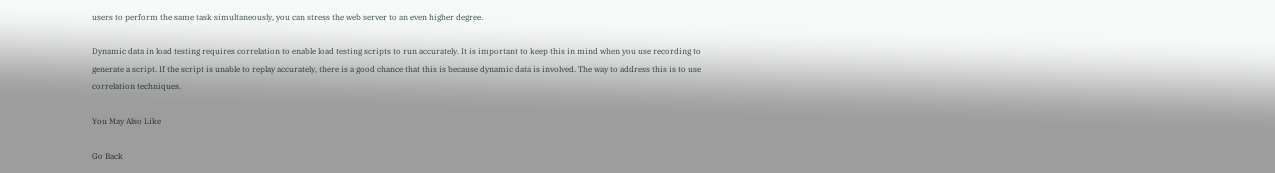users to perform the same task simultaneously, you can stress the web server to an even higher degree.

Dynamic data in load testing requires correlation to enable load testing scripts to run accurately. It is important to keep this in mind when you use recording to generate a script. If the script is unable to replay accurately, there is a good chance that this is because dynamic data is involved. The way to address this is to use correlation techniques.

You May Also Like

Go Back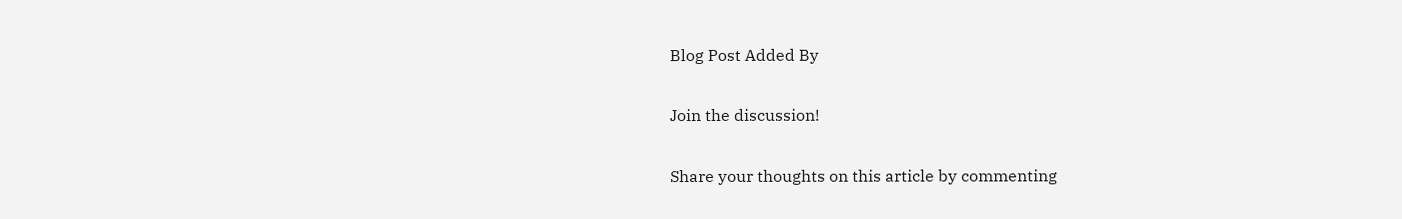Blog Post Added By

Join the discussion!

Share your thoughts on this article by commenting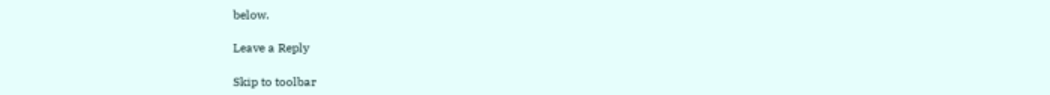below.

Leave a Reply

Skip to toolbar